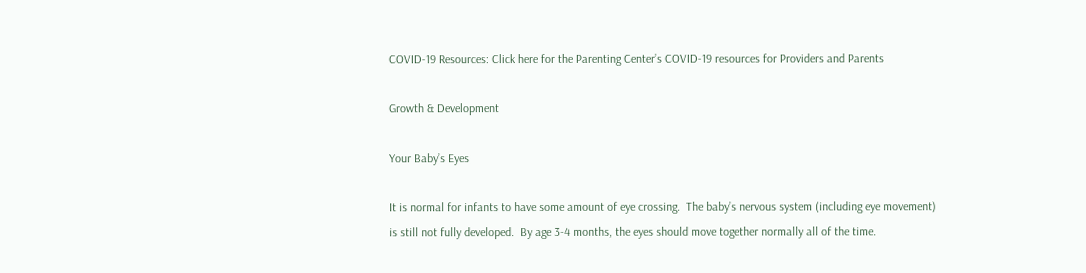COVID-19 Resources: Click here for the Parenting Center’s COVID-19 resources for Providers and Parents

Growth & Development

Your Baby’s Eyes

It is normal for infants to have some amount of eye crossing.  The baby’s nervous system (including eye movement) is still not fully developed.  By age 3-4 months, the eyes should move together normally all of the time.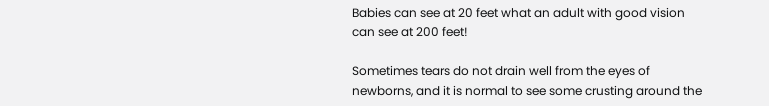Babies can see at 20 feet what an adult with good vision can see at 200 feet!

Sometimes tears do not drain well from the eyes of newborns, and it is normal to see some crusting around the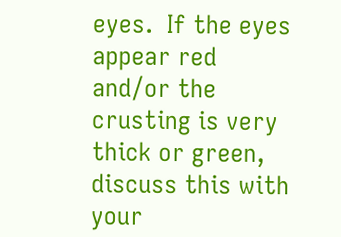eyes.  If the eyes appear red and/or the crusting is very thick or green, discuss this with your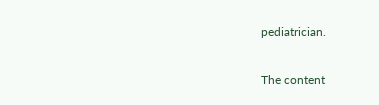pediatrician.

The content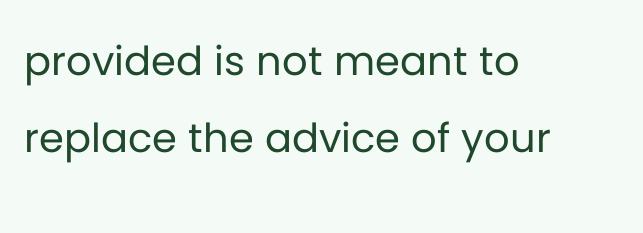provided is not meant to replace the advice of your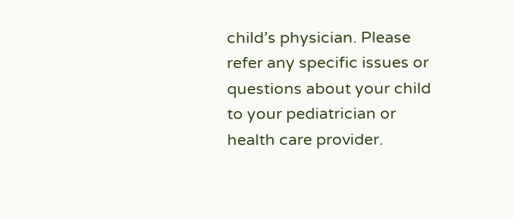child’s physician. Please refer any specific issues or questions about your child to your pediatrician or health care provider.